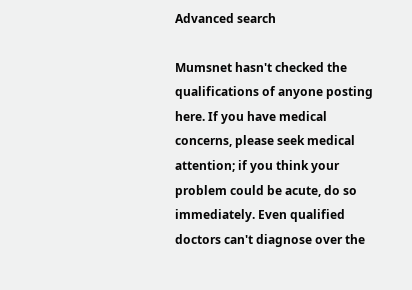Advanced search

Mumsnet hasn't checked the qualifications of anyone posting here. If you have medical concerns, please seek medical attention; if you think your problem could be acute, do so immediately. Even qualified doctors can't diagnose over the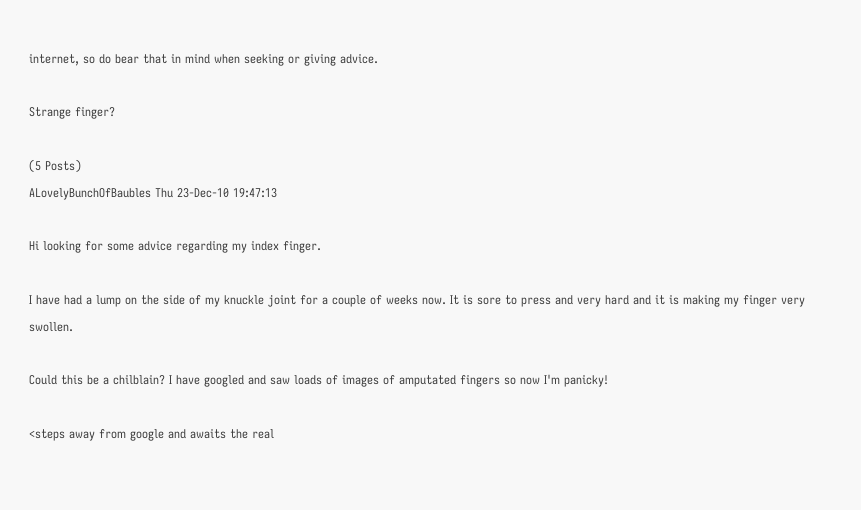internet, so do bear that in mind when seeking or giving advice.

Strange finger?

(5 Posts)
ALovelyBunchOfBaubles Thu 23-Dec-10 19:47:13

Hi looking for some advice regarding my index finger.

I have had a lump on the side of my knuckle joint for a couple of weeks now. It is sore to press and very hard and it is making my finger very swollen.

Could this be a chilblain? I have googled and saw loads of images of amputated fingers so now I'm panicky!

<steps away from google and awaits the real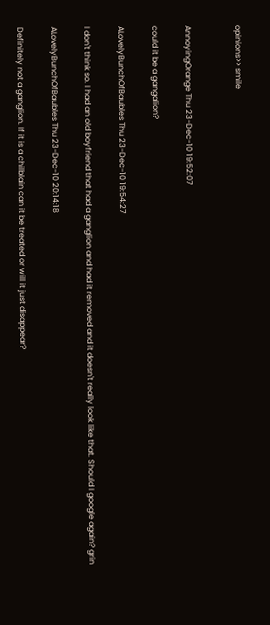opinions>> smile


AnnoyingOrange Thu 23-Dec-10 19:52:07

could it be a gangalion?

ALovelyBunchOfBaubles Thu 23-Dec-10 19:54:27

I don't think so. I had an old boyfriend that had a ganglion and had it removed and it doesn't really look like that. Should I google again? grin

ALovelyBunchOfBaubles Thu 23-Dec-10 20:14:18

Definitely not a ganglion. If it is a chilblain can it be treated or will it just disappear?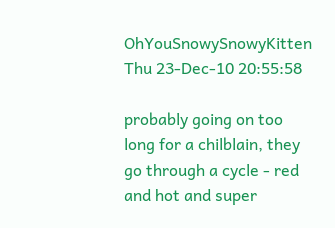OhYouSnowySnowyKitten Thu 23-Dec-10 20:55:58

probably going on too long for a chilblain, they go through a cycle - red and hot and super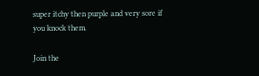super itchy then purple and very sore if you knock them.

Join the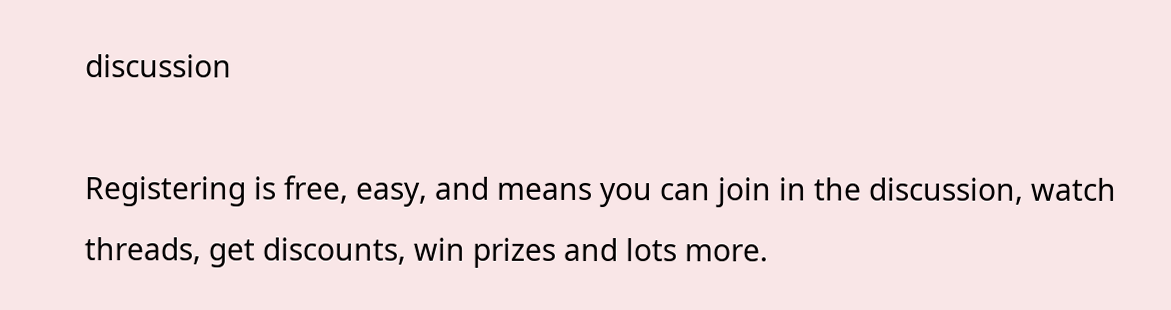discussion

Registering is free, easy, and means you can join in the discussion, watch threads, get discounts, win prizes and lots more.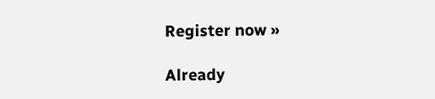Register now »

Already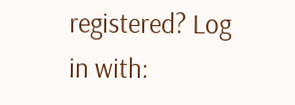registered? Log in with: